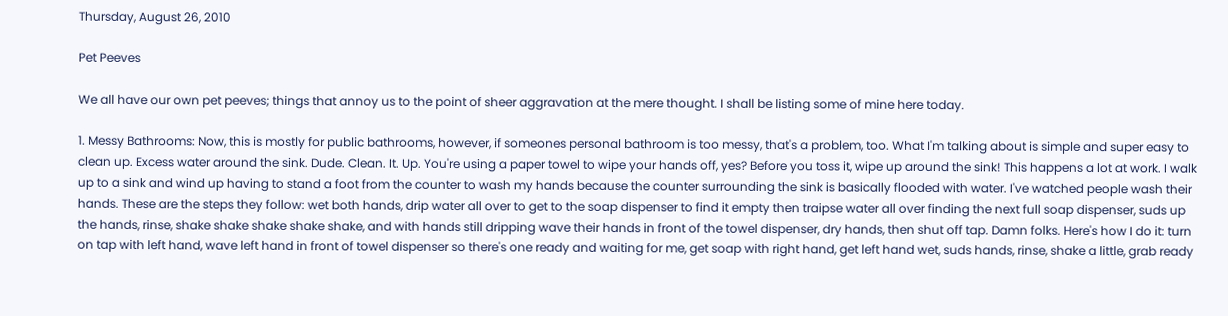Thursday, August 26, 2010

Pet Peeves

We all have our own pet peeves; things that annoy us to the point of sheer aggravation at the mere thought. I shall be listing some of mine here today.

1. Messy Bathrooms: Now, this is mostly for public bathrooms, however, if someones personal bathroom is too messy, that's a problem, too. What I'm talking about is simple and super easy to clean up. Excess water around the sink. Dude. Clean. It. Up. You're using a paper towel to wipe your hands off, yes? Before you toss it, wipe up around the sink! This happens a lot at work. I walk up to a sink and wind up having to stand a foot from the counter to wash my hands because the counter surrounding the sink is basically flooded with water. I've watched people wash their hands. These are the steps they follow: wet both hands, drip water all over to get to the soap dispenser to find it empty then traipse water all over finding the next full soap dispenser, suds up the hands, rinse, shake shake shake shake shake, and with hands still dripping wave their hands in front of the towel dispenser, dry hands, then shut off tap. Damn folks. Here's how I do it: turn on tap with left hand, wave left hand in front of towel dispenser so there's one ready and waiting for me, get soap with right hand, get left hand wet, suds hands, rinse, shake a little, grab ready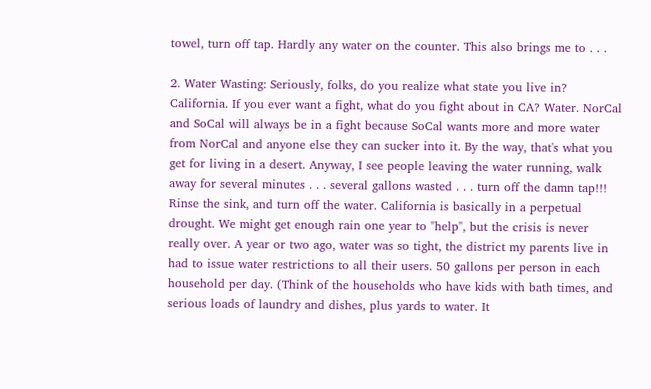towel, turn off tap. Hardly any water on the counter. This also brings me to . . .

2. Water Wasting: Seriously, folks, do you realize what state you live in? California. If you ever want a fight, what do you fight about in CA? Water. NorCal and SoCal will always be in a fight because SoCal wants more and more water from NorCal and anyone else they can sucker into it. By the way, that's what you get for living in a desert. Anyway, I see people leaving the water running, walk away for several minutes . . . several gallons wasted . . . turn off the damn tap!!! Rinse the sink, and turn off the water. California is basically in a perpetual drought. We might get enough rain one year to "help", but the crisis is never really over. A year or two ago, water was so tight, the district my parents live in had to issue water restrictions to all their users. 50 gallons per person in each household per day. (Think of the households who have kids with bath times, and serious loads of laundry and dishes, plus yards to water. It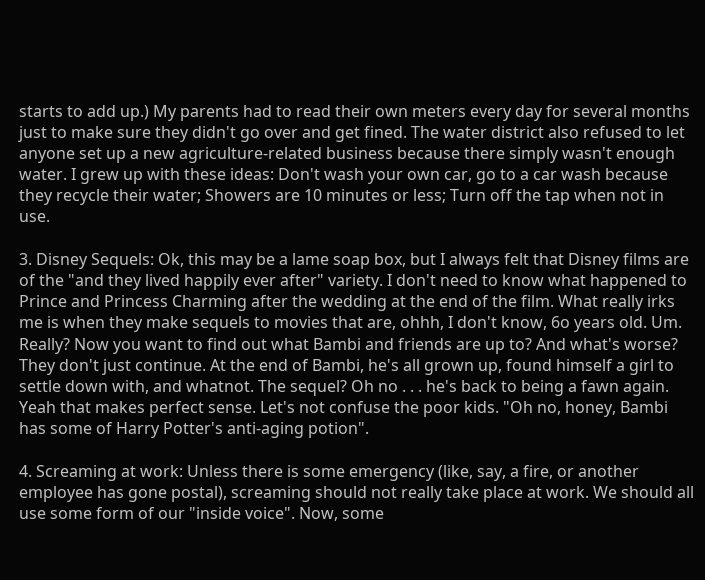starts to add up.) My parents had to read their own meters every day for several months just to make sure they didn't go over and get fined. The water district also refused to let anyone set up a new agriculture-related business because there simply wasn't enough water. I grew up with these ideas: Don't wash your own car, go to a car wash because they recycle their water; Showers are 10 minutes or less; Turn off the tap when not in use.

3. Disney Sequels: Ok, this may be a lame soap box, but I always felt that Disney films are of the "and they lived happily ever after" variety. I don't need to know what happened to Prince and Princess Charming after the wedding at the end of the film. What really irks me is when they make sequels to movies that are, ohhh, I don't know, 6o years old. Um. Really? Now you want to find out what Bambi and friends are up to? And what's worse? They don't just continue. At the end of Bambi, he's all grown up, found himself a girl to settle down with, and whatnot. The sequel? Oh no . . . he's back to being a fawn again. Yeah that makes perfect sense. Let's not confuse the poor kids. "Oh no, honey, Bambi has some of Harry Potter's anti-aging potion".

4. Screaming at work: Unless there is some emergency (like, say, a fire, or another employee has gone postal), screaming should not really take place at work. We should all use some form of our "inside voice". Now, some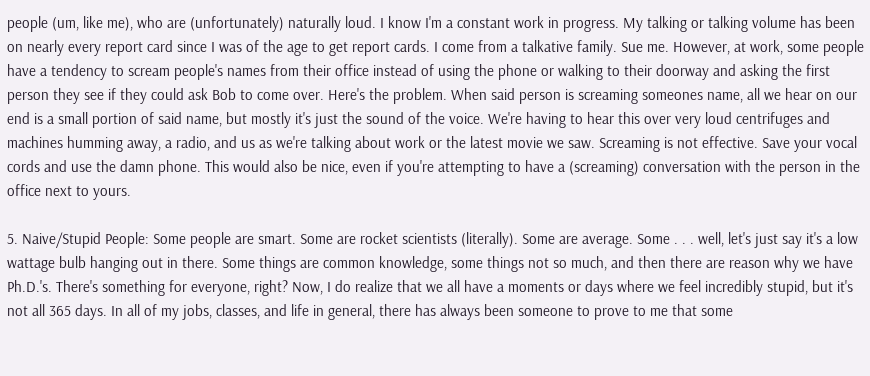people (um, like me), who are (unfortunately) naturally loud. I know I'm a constant work in progress. My talking or talking volume has been on nearly every report card since I was of the age to get report cards. I come from a talkative family. Sue me. However, at work, some people have a tendency to scream people's names from their office instead of using the phone or walking to their doorway and asking the first person they see if they could ask Bob to come over. Here's the problem. When said person is screaming someones name, all we hear on our end is a small portion of said name, but mostly it's just the sound of the voice. We're having to hear this over very loud centrifuges and machines humming away, a radio, and us as we're talking about work or the latest movie we saw. Screaming is not effective. Save your vocal cords and use the damn phone. This would also be nice, even if you're attempting to have a (screaming) conversation with the person in the office next to yours.

5. Naive/Stupid People: Some people are smart. Some are rocket scientists (literally). Some are average. Some . . . well, let's just say it's a low wattage bulb hanging out in there. Some things are common knowledge, some things not so much, and then there are reason why we have Ph.D.'s. There's something for everyone, right? Now, I do realize that we all have a moments or days where we feel incredibly stupid, but it's not all 365 days. In all of my jobs, classes, and life in general, there has always been someone to prove to me that some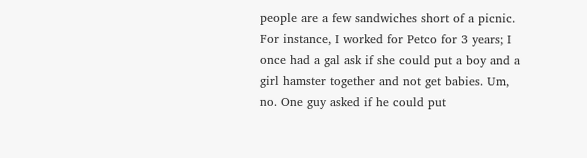people are a few sandwiches short of a picnic. For instance, I worked for Petco for 3 years; I once had a gal ask if she could put a boy and a girl hamster together and not get babies. Um, no. One guy asked if he could put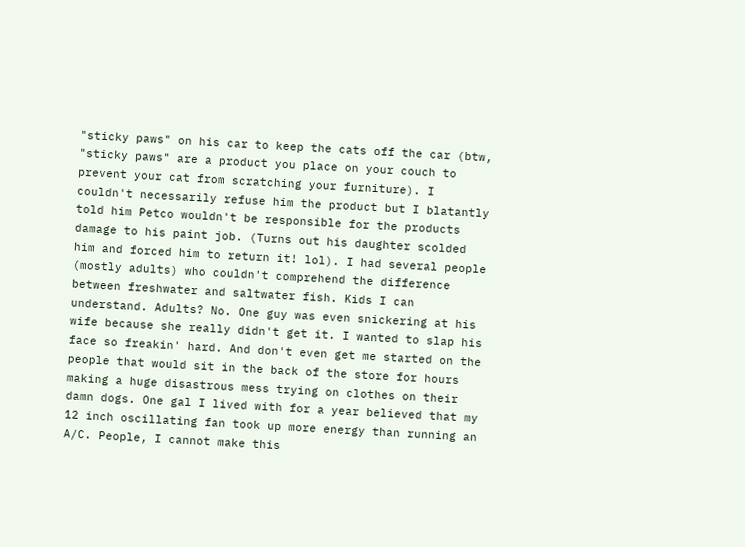"sticky paws" on his car to keep the cats off the car (btw, "sticky paws" are a product you place on your couch to prevent your cat from scratching your furniture). I couldn't necessarily refuse him the product but I blatantly told him Petco wouldn't be responsible for the products damage to his paint job. (Turns out his daughter scolded him and forced him to return it! lol). I had several people (mostly adults) who couldn't comprehend the difference between freshwater and saltwater fish. Kids I can understand. Adults? No. One guy was even snickering at his wife because she really didn't get it. I wanted to slap his face so freakin' hard. And don't even get me started on the people that would sit in the back of the store for hours making a huge disastrous mess trying on clothes on their damn dogs. One gal I lived with for a year believed that my 12 inch oscillating fan took up more energy than running an A/C. People, I cannot make this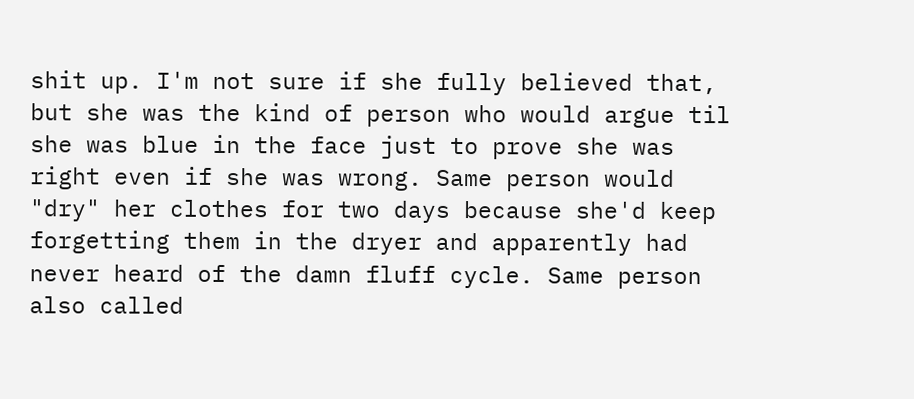shit up. I'm not sure if she fully believed that, but she was the kind of person who would argue til she was blue in the face just to prove she was right even if she was wrong. Same person would "dry" her clothes for two days because she'd keep forgetting them in the dryer and apparently had never heard of the damn fluff cycle. Same person also called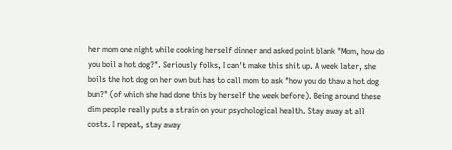her mom one night while cooking herself dinner and asked point blank "Mom, how do you boil a hot dog?". Seriously folks, I can't make this shit up. A week later, she boils the hot dog on her own but has to call mom to ask "how you do thaw a hot dog bun?" (of which she had done this by herself the week before). Being around these dim people really puts a strain on your psychological health. Stay away at all costs. I repeat, stay away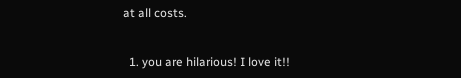at all costs.


  1. you are hilarious! I love it!!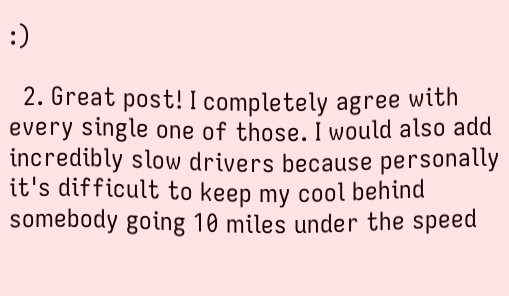:)

  2. Great post! I completely agree with every single one of those. I would also add incredibly slow drivers because personally it's difficult to keep my cool behind somebody going 10 miles under the speed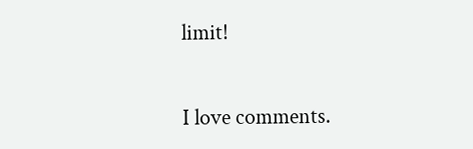limit!


I love comments.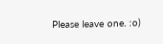Please leave one. :o)